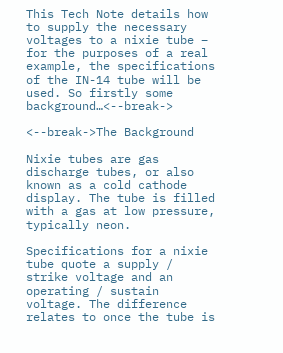This Tech Note details how to supply the necessary voltages to a nixie tube – for the purposes of a real example, the specifications of the IN-14 tube will be used. So firstly some background…<--break->

<--break->The Background

Nixie tubes are gas discharge tubes, or also known as a cold cathode display. The tube is filled with a gas at low pressure, typically neon.

Specifications for a nixie tube quote a supply / strike voltage and an operating / sustain voltage. The difference relates to once the tube is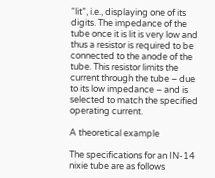“lit”, i.e., displaying one of its digits. The impedance of the tube once it is lit is very low and thus a resistor is required to be connected to the anode of the tube. This resistor limits the current through the tube – due to its low impedance – and is selected to match the specified operating current.

A theoretical example

The specifications for an IN-14 nixie tube are as follows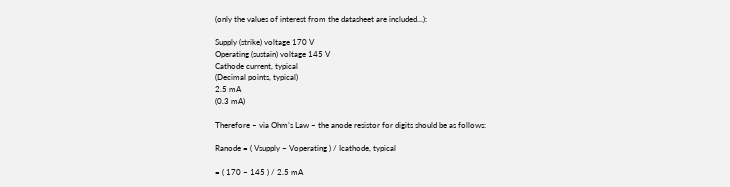(only the values of interest from the datasheet are included…):

Supply (strike) voltage 170 V
Operating (sustain) voltage 145 V
Cathode current, typical
(Decimal points, typical)
2.5 mA
(0.3 mA)

Therefore – via Ohm’s Law – the anode resistor for digits should be as follows:

Ranode = ( Vsupply – Voperating ) / Icathode, typical

= ( 170 – 145 ) / 2.5 mA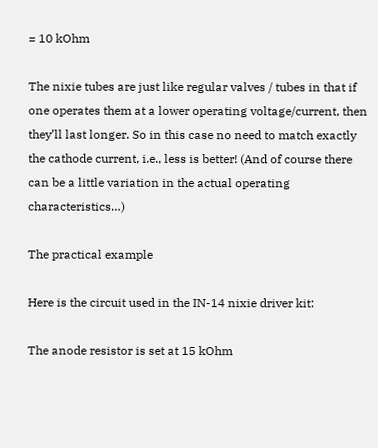= 10 kOhm

The nixie tubes are just like regular valves / tubes in that if one operates them at a lower operating voltage/current, then they’ll last longer. So in this case no need to match exactly the cathode current, i.e., less is better! (And of course there can be a little variation in the actual operating characteristics…)

The practical example

Here is the circuit used in the IN-14 nixie driver kit:

The anode resistor is set at 15 kOhm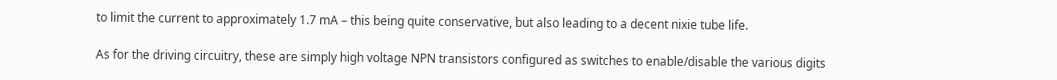to limit the current to approximately 1.7 mA – this being quite conservative, but also leading to a decent nixie tube life.

As for the driving circuitry, these are simply high voltage NPN transistors configured as switches to enable/disable the various digits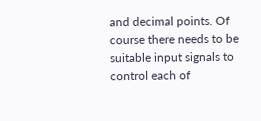and decimal points. Of course there needs to be suitable input signals to control each of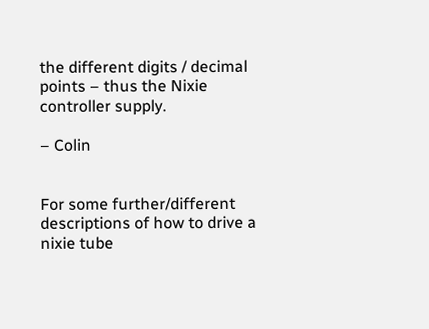the different digits / decimal points – thus the Nixie controller supply.

– Colin


For some further/different descriptions of how to drive a nixie tube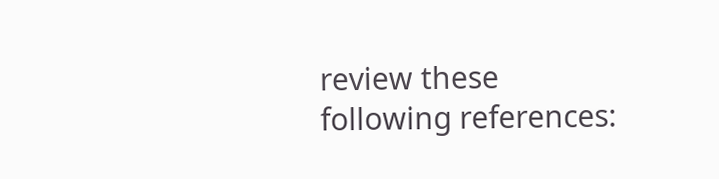review these following references: